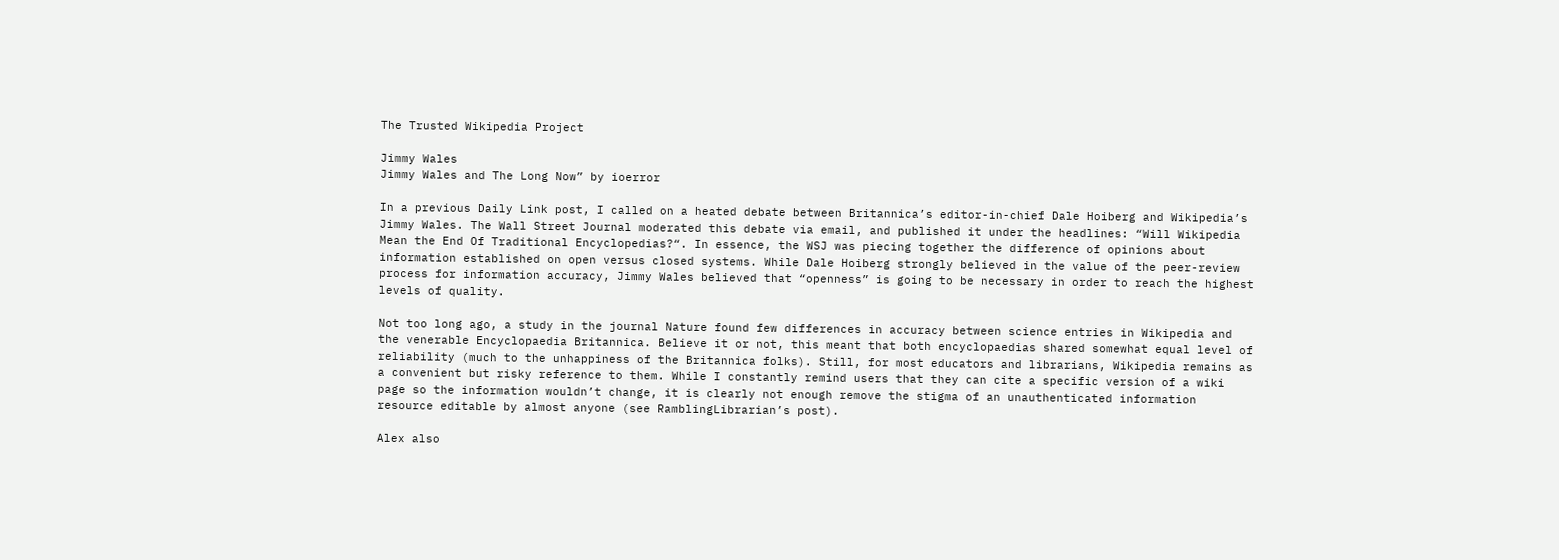The Trusted Wikipedia Project

Jimmy Wales
Jimmy Wales and The Long Now” by ioerror

In a previous Daily Link post, I called on a heated debate between Britannica’s editor-in-chief Dale Hoiberg and Wikipedia’s Jimmy Wales. The Wall Street Journal moderated this debate via email, and published it under the headlines: “Will Wikipedia Mean the End Of Traditional Encyclopedias?“. In essence, the WSJ was piecing together the difference of opinions about information established on open versus closed systems. While Dale Hoiberg strongly believed in the value of the peer-review process for information accuracy, Jimmy Wales believed that “openness” is going to be necessary in order to reach the highest levels of quality.

Not too long ago, a study in the journal Nature found few differences in accuracy between science entries in Wikipedia and the venerable Encyclopaedia Britannica. Believe it or not, this meant that both encyclopaedias shared somewhat equal level of reliability (much to the unhappiness of the Britannica folks). Still, for most educators and librarians, Wikipedia remains as a convenient but risky reference to them. While I constantly remind users that they can cite a specific version of a wiki page so the information wouldn’t change, it is clearly not enough remove the stigma of an unauthenticated information resource editable by almost anyone (see RamblingLibrarian’s post).

Alex also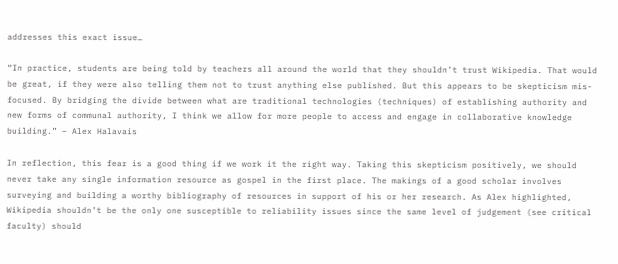addresses this exact issue…

“In practice, students are being told by teachers all around the world that they shouldn’t trust Wikipedia. That would be great, if they were also telling them not to trust anything else published. But this appears to be skepticism mis-focused. By bridging the divide between what are traditional technologies (techniques) of establishing authority and new forms of communal authority, I think we allow for more people to access and engage in collaborative knowledge building.” – Alex Halavais

In reflection, this fear is a good thing if we work it the right way. Taking this skepticism positively, we should never take any single information resource as gospel in the first place. The makings of a good scholar involves surveying and building a worthy bibliography of resources in support of his or her research. As Alex highlighted, Wikipedia shouldn’t be the only one susceptible to reliability issues since the same level of judgement (see critical faculty) should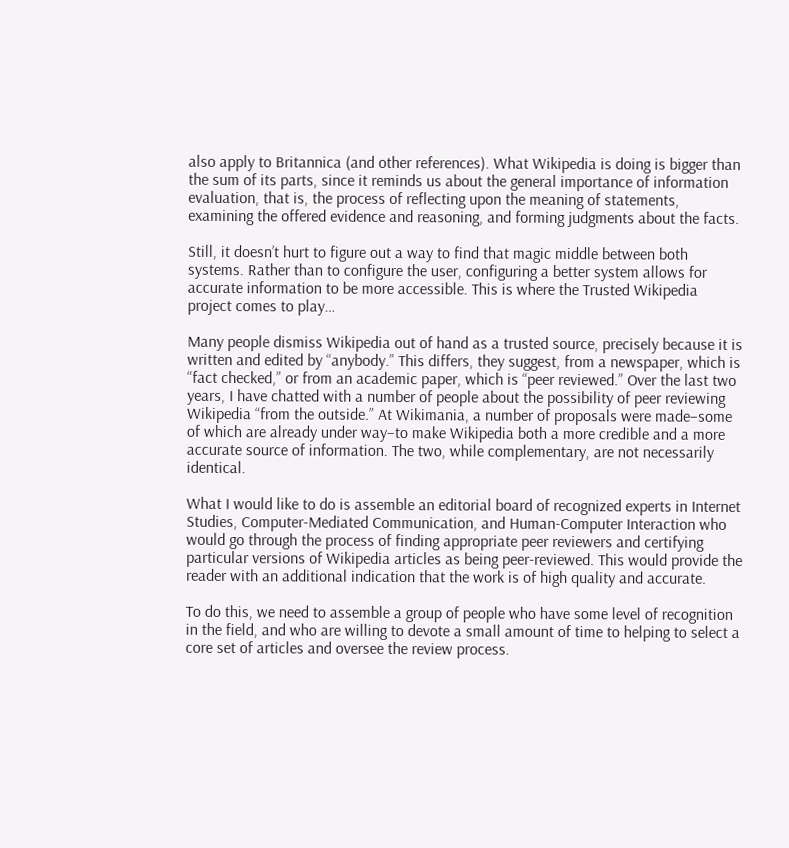also apply to Britannica (and other references). What Wikipedia is doing is bigger than the sum of its parts, since it reminds us about the general importance of information evaluation, that is, the process of reflecting upon the meaning of statements, examining the offered evidence and reasoning, and forming judgments about the facts.

Still, it doesn’t hurt to figure out a way to find that magic middle between both systems. Rather than to configure the user, configuring a better system allows for accurate information to be more accessible. This is where the Trusted Wikipedia project comes to play…

Many people dismiss Wikipedia out of hand as a trusted source, precisely because it is written and edited by “anybody.” This differs, they suggest, from a newspaper, which is “fact checked,” or from an academic paper, which is “peer reviewed.” Over the last two years, I have chatted with a number of people about the possibility of peer reviewing Wikipedia “from the outside.” At Wikimania, a number of proposals were made–some of which are already under way–to make Wikipedia both a more credible and a more accurate source of information. The two, while complementary, are not necessarily identical.

What I would like to do is assemble an editorial board of recognized experts in Internet Studies, Computer-Mediated Communication, and Human-Computer Interaction who would go through the process of finding appropriate peer reviewers and certifying particular versions of Wikipedia articles as being peer-reviewed. This would provide the reader with an additional indication that the work is of high quality and accurate.

To do this, we need to assemble a group of people who have some level of recognition in the field, and who are willing to devote a small amount of time to helping to select a core set of articles and oversee the review process.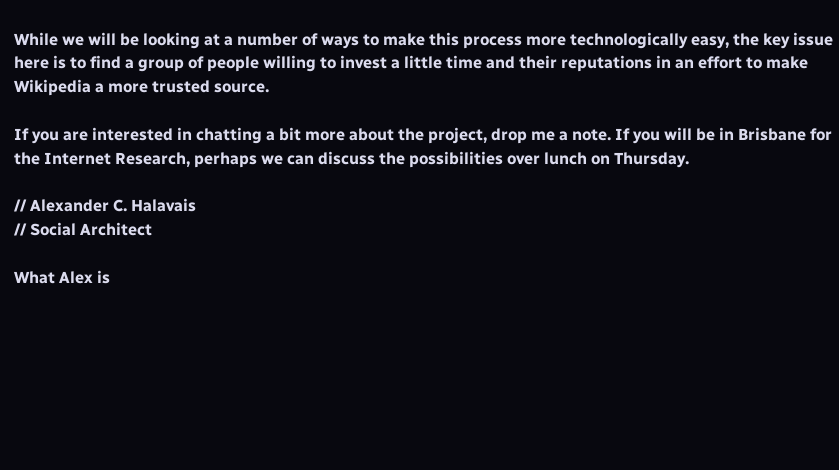While we will be looking at a number of ways to make this process more technologically easy, the key issue here is to find a group of people willing to invest a little time and their reputations in an effort to make Wikipedia a more trusted source.

If you are interested in chatting a bit more about the project, drop me a note. If you will be in Brisbane for the Internet Research, perhaps we can discuss the possibilities over lunch on Thursday.

// Alexander C. Halavais
// Social Architect

What Alex is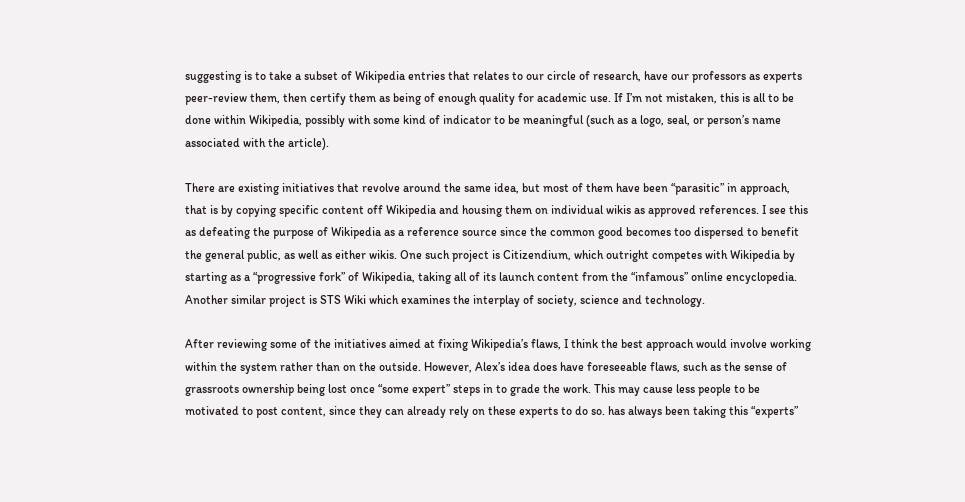suggesting is to take a subset of Wikipedia entries that relates to our circle of research, have our professors as experts peer-review them, then certify them as being of enough quality for academic use. If I’m not mistaken, this is all to be done within Wikipedia, possibly with some kind of indicator to be meaningful (such as a logo, seal, or person’s name associated with the article).

There are existing initiatives that revolve around the same idea, but most of them have been “parasitic” in approach, that is by copying specific content off Wikipedia and housing them on individual wikis as approved references. I see this as defeating the purpose of Wikipedia as a reference source since the common good becomes too dispersed to benefit the general public, as well as either wikis. One such project is Citizendium, which outright competes with Wikipedia by starting as a “progressive fork” of Wikipedia, taking all of its launch content from the “infamous” online encyclopedia. Another similar project is STS Wiki which examines the interplay of society, science and technology.

After reviewing some of the initiatives aimed at fixing Wikipedia’s flaws, I think the best approach would involve working within the system rather than on the outside. However, Alex’s idea does have foreseeable flaws, such as the sense of grassroots ownership being lost once “some expert” steps in to grade the work. This may cause less people to be motivated to post content, since they can already rely on these experts to do so. has always been taking this “experts”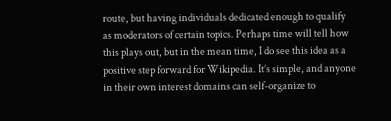route, but having individuals dedicated enough to qualify as moderators of certain topics. Perhaps time will tell how this plays out, but in the mean time, I do see this idea as a positive step forward for Wikipedia. It’s simple, and anyone in their own interest domains can self-organize to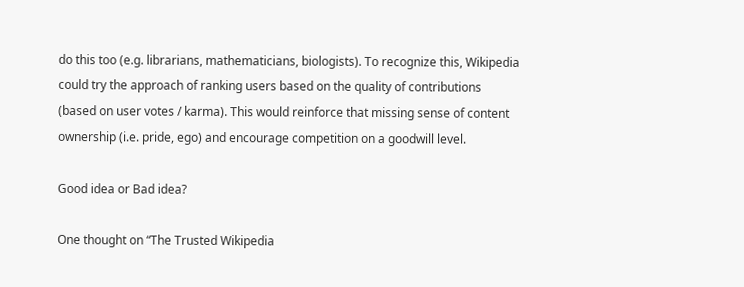do this too (e.g. librarians, mathematicians, biologists). To recognize this, Wikipedia could try the approach of ranking users based on the quality of contributions (based on user votes / karma). This would reinforce that missing sense of content ownership (i.e. pride, ego) and encourage competition on a goodwill level.

Good idea or Bad idea?

One thought on “The Trusted Wikipedia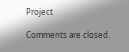Project

Comments are closed.